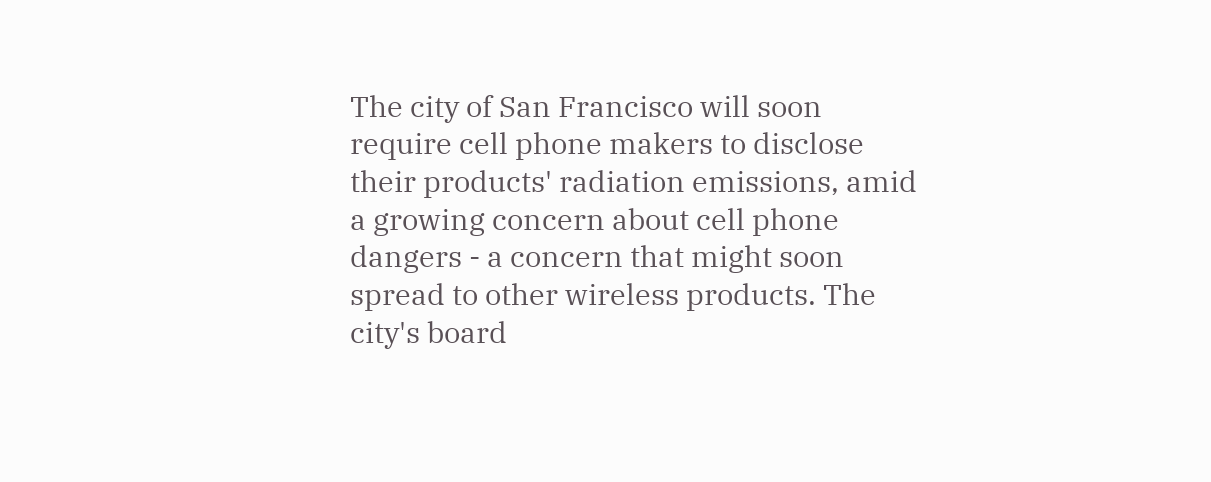The city of San Francisco will soon require cell phone makers to disclose their products' radiation emissions, amid a growing concern about cell phone dangers - a concern that might soon spread to other wireless products. The city's board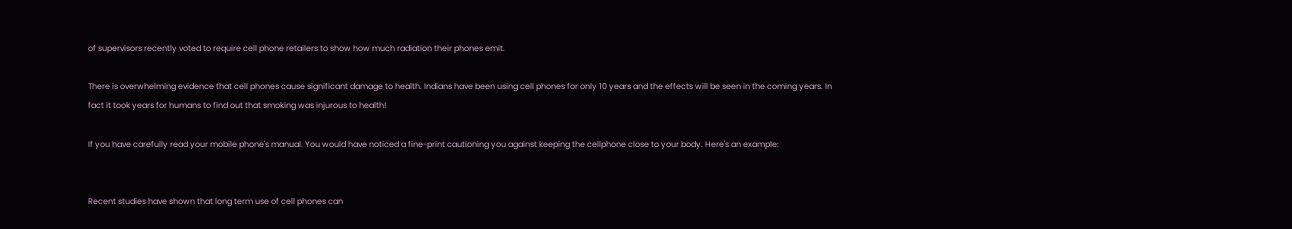of supervisors recently voted to require cell phone retailers to show how much radiation their phones emit.

There is overwhelming evidence that cell phones cause significant damage to health. Indians have been using cell phones for only 10 years and the effects will be seen in the coming years. In fact it took years for humans to find out that smoking was injurous to health!

If you have carefully read your mobile phone's manual. You would have noticed a fine-print cautioning you against keeping the cellphone close to your body. Here's an example:


Recent studies have shown that long term use of cell phones can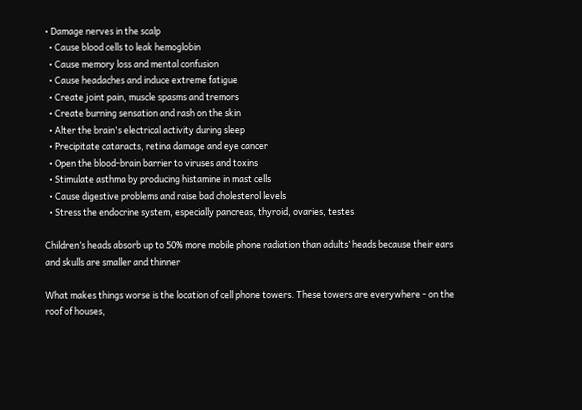• Damage nerves in the scalp
  • Cause blood cells to leak hemoglobin
  • Cause memory loss and mental confusion
  • Cause headaches and induce extreme fatigue
  • Create joint pain, muscle spasms and tremors
  • Create burning sensation and rash on the skin
  • Alter the brain's electrical activity during sleep
  • Precipitate cataracts, retina damage and eye cancer
  • Open the blood-brain barrier to viruses and toxins
  • Stimulate asthma by producing histamine in mast cells
  • Cause digestive problems and raise bad cholesterol levels
  • Stress the endocrine system, especially pancreas, thyroid, ovaries, testes

Children’s heads absorb up to 50% more mobile phone radiation than adults’ heads because their ears and skulls are smaller and thinner

What makes things worse is the location of cell phone towers. These towers are everywhere - on the roof of houses,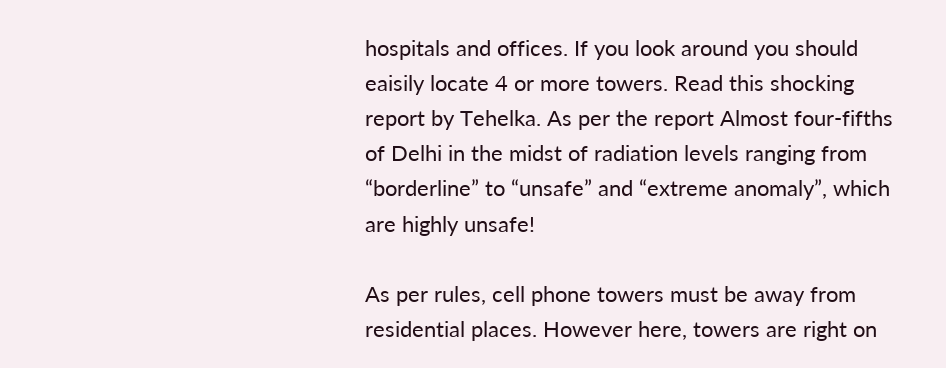hospitals and offices. If you look around you should eaisily locate 4 or more towers. Read this shocking report by Tehelka. As per the report Almost four-fifths of Delhi in the midst of radiation levels ranging from “borderline” to “unsafe” and “extreme anomaly”, which are highly unsafe!

As per rules, cell phone towers must be away from residential places. However here, towers are right on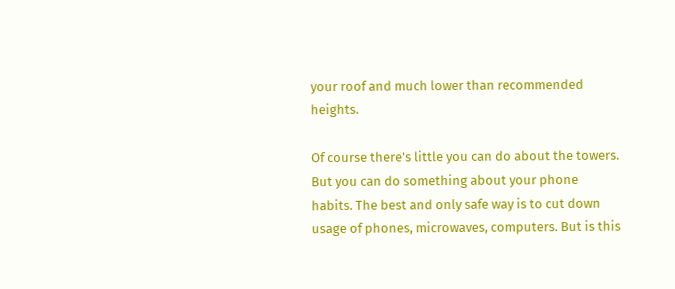your roof and much lower than recommended heights.

Of course there's little you can do about the towers. But you can do something about your phone habits. The best and only safe way is to cut down usage of phones, microwaves, computers. But is this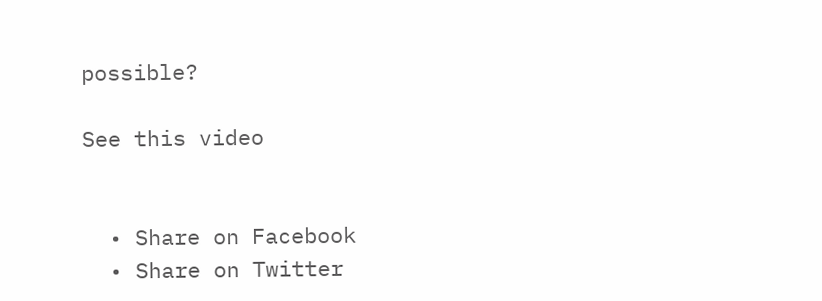possible?

See this video


  • Share on Facebook
  • Share on Twitter